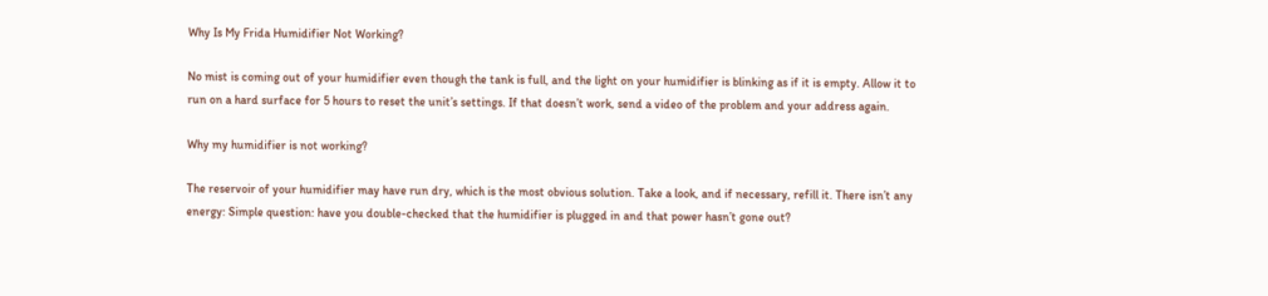Why Is My Frida Humidifier Not Working?

No mist is coming out of your humidifier even though the tank is full, and the light on your humidifier is blinking as if it is empty. Allow it to run on a hard surface for 5 hours to reset the unit’s settings. If that doesn’t work, send a video of the problem and your address again.

Why my humidifier is not working?

The reservoir of your humidifier may have run dry, which is the most obvious solution. Take a look, and if necessary, refill it. There isn’t any energy: Simple question: have you double-checked that the humidifier is plugged in and that power hasn’t gone out?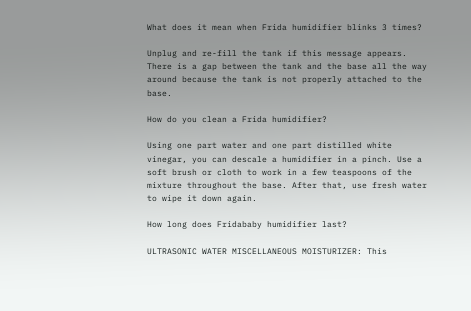What does it mean when Frida humidifier blinks 3 times?

Unplug and re-fill the tank if this message appears. There is a gap between the tank and the base all the way around because the tank is not properly attached to the base.

How do you clean a Frida humidifier?

Using one part water and one part distilled white vinegar, you can descale a humidifier in a pinch. Use a soft brush or cloth to work in a few teaspoons of the mixture throughout the base. After that, use fresh water to wipe it down again.

How long does Fridababy humidifier last?

ULTRASONIC WATER MISCELLANEOUS MOISTURIZER: This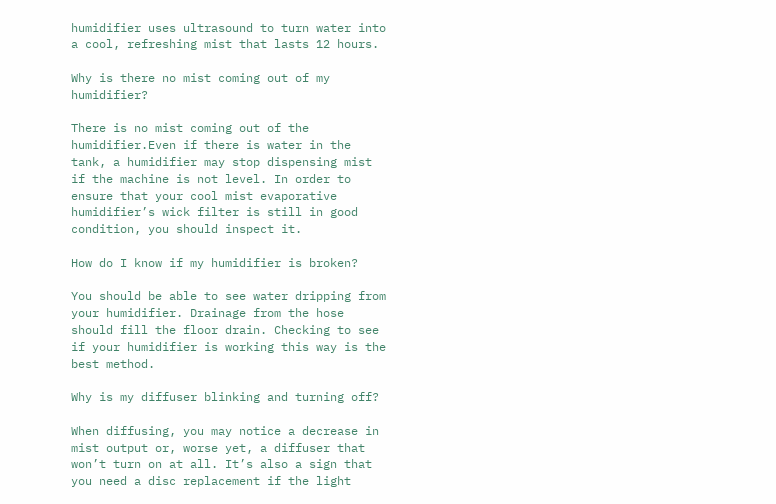humidifier uses ultrasound to turn water into a cool, refreshing mist that lasts 12 hours.

Why is there no mist coming out of my humidifier?

There is no mist coming out of the humidifier.Even if there is water in the tank, a humidifier may stop dispensing mist if the machine is not level. In order to ensure that your cool mist evaporative humidifier’s wick filter is still in good condition, you should inspect it.

How do I know if my humidifier is broken?

You should be able to see water dripping from your humidifier. Drainage from the hose should fill the floor drain. Checking to see if your humidifier is working this way is the best method.

Why is my diffuser blinking and turning off?

When diffusing, you may notice a decrease in mist output or, worse yet, a diffuser that won’t turn on at all. It’s also a sign that you need a disc replacement if the light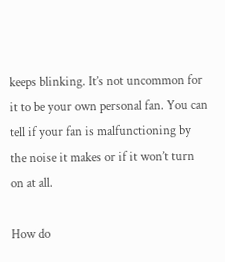keeps blinking. It’s not uncommon for it to be your own personal fan. You can tell if your fan is malfunctioning by the noise it makes or if it won’t turn on at all.

How do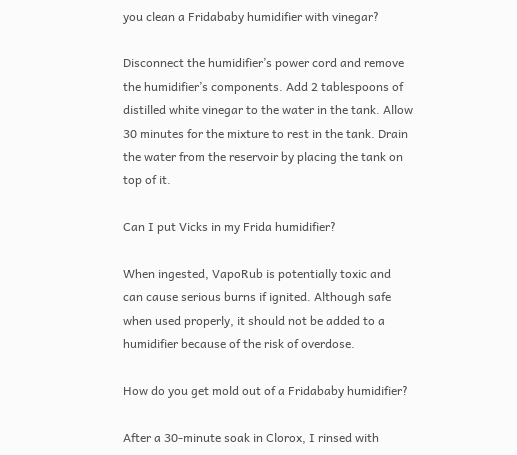you clean a Fridababy humidifier with vinegar?

Disconnect the humidifier’s power cord and remove the humidifier’s components. Add 2 tablespoons of distilled white vinegar to the water in the tank. Allow 30 minutes for the mixture to rest in the tank. Drain the water from the reservoir by placing the tank on top of it.

Can I put Vicks in my Frida humidifier?

When ingested, VapoRub is potentially toxic and can cause serious burns if ignited. Although safe when used properly, it should not be added to a humidifier because of the risk of overdose.

How do you get mold out of a Fridababy humidifier?

After a 30-minute soak in Clorox, I rinsed with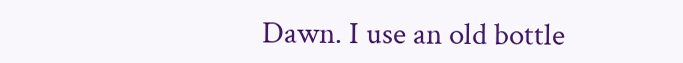Dawn. I use an old bottle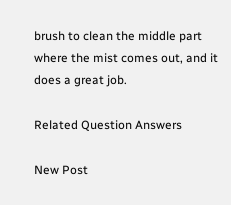brush to clean the middle part where the mist comes out, and it does a great job.

Related Question Answers

New Post